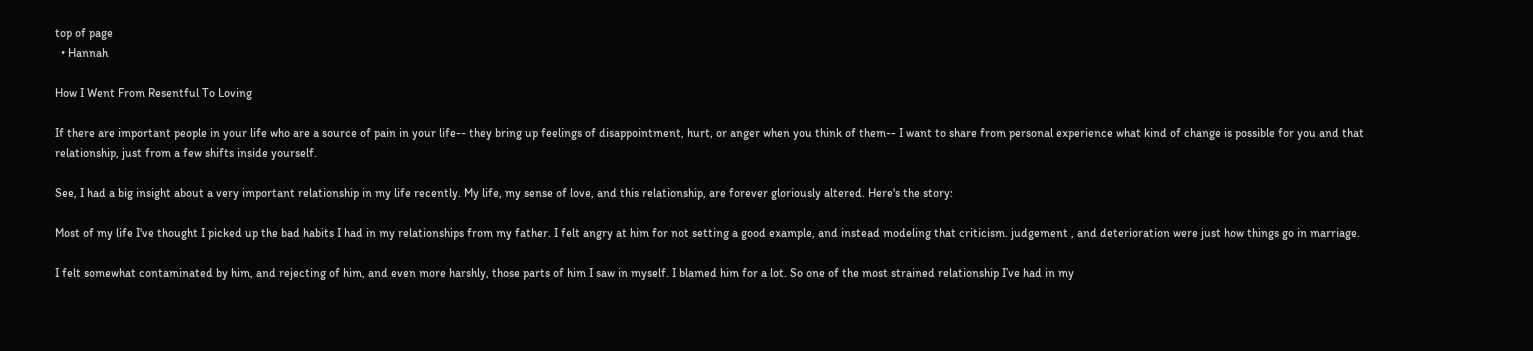top of page
  • Hannah

How I Went From Resentful To Loving

If there are important people in your life who are a source of pain in your life-- they bring up feelings of disappointment, hurt, or anger when you think of them-- I want to share from personal experience what kind of change is possible for you and that relationship, just from a few shifts inside yourself.

See, I had a big insight about a very important relationship in my life recently. My life, my sense of love, and this relationship, are forever gloriously altered. Here's the story:

Most of my life I've thought I picked up the bad habits I had in my relationships from my father. I felt angry at him for not setting a good example, and instead modeling that criticism. judgement , and deterioration were just how things go in marriage.

I felt somewhat contaminated by him, and rejecting of him, and even more harshly, those parts of him I saw in myself. I blamed him for a lot. So one of the most strained relationship I’ve had in my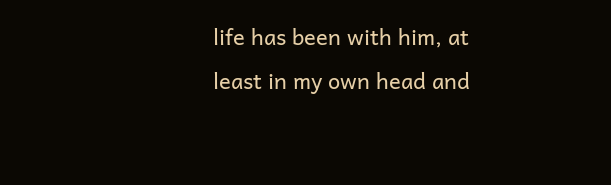life has been with him, at least in my own head and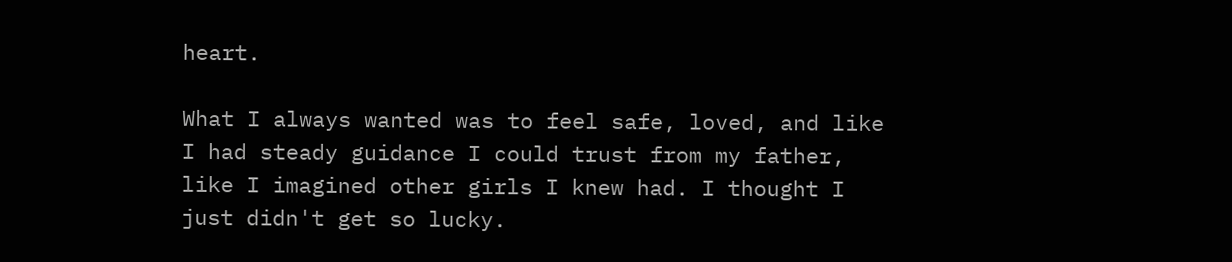heart.

What I always wanted was to feel safe, loved, and like I had steady guidance I could trust from my father, like I imagined other girls I knew had. I thought I just didn't get so lucky.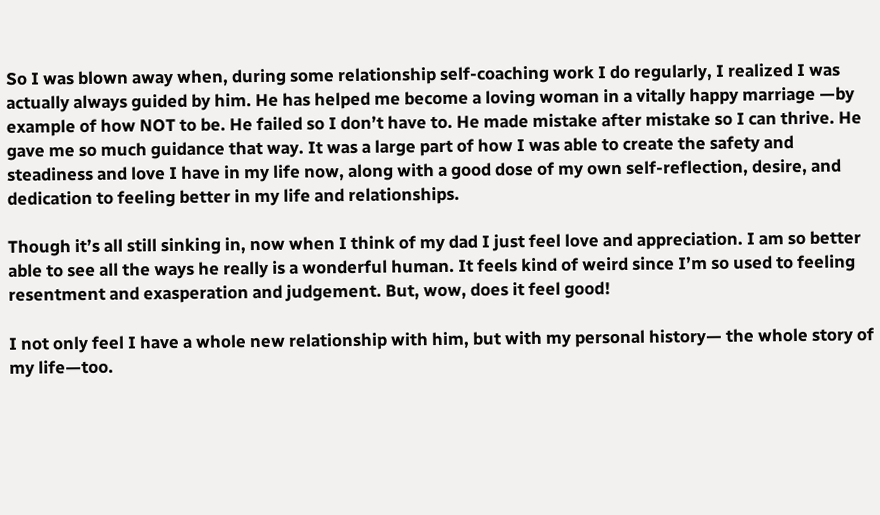So I was blown away when, during some relationship self-coaching work I do regularly, I realized I was actually always guided by him. He has helped me become a loving woman in a vitally happy marriage —by example of how NOT to be. He failed so I don’t have to. He made mistake after mistake so I can thrive. He gave me so much guidance that way. It was a large part of how I was able to create the safety and steadiness and love I have in my life now, along with a good dose of my own self-reflection, desire, and dedication to feeling better in my life and relationships.

Though it’s all still sinking in, now when I think of my dad I just feel love and appreciation. I am so better able to see all the ways he really is a wonderful human. It feels kind of weird since I’m so used to feeling resentment and exasperation and judgement. But, wow, does it feel good!

I not only feel I have a whole new relationship with him, but with my personal history— the whole story of my life—too.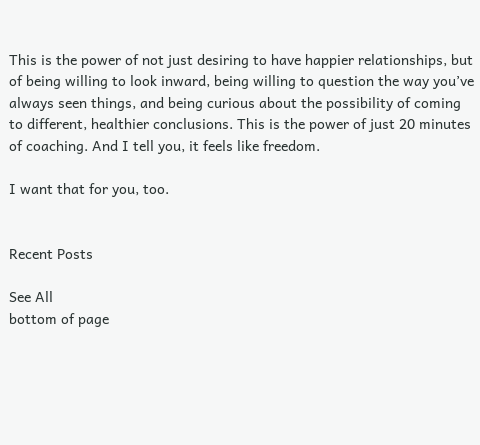This is the power of not just desiring to have happier relationships, but of being willing to look inward, being willing to question the way you’ve always seen things, and being curious about the possibility of coming to different, healthier conclusions. This is the power of just 20 minutes of coaching. And I tell you, it feels like freedom.

I want that for you, too.


Recent Posts

See All
bottom of page